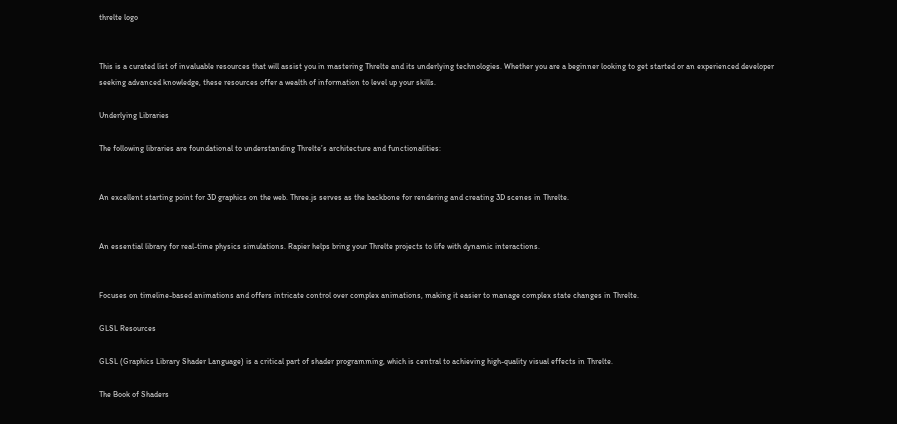threlte logo


This is a curated list of invaluable resources that will assist you in mastering Threlte and its underlying technologies. Whether you are a beginner looking to get started or an experienced developer seeking advanced knowledge, these resources offer a wealth of information to level up your skills.

Underlying Libraries

The following libraries are foundational to understanding Threlte’s architecture and functionalities:


An excellent starting point for 3D graphics on the web. Three.js serves as the backbone for rendering and creating 3D scenes in Threlte.


An essential library for real-time physics simulations. Rapier helps bring your Threlte projects to life with dynamic interactions.


Focuses on timeline-based animations and offers intricate control over complex animations, making it easier to manage complex state changes in Threlte.

GLSL Resources

GLSL (Graphics Library Shader Language) is a critical part of shader programming, which is central to achieving high-quality visual effects in Threlte.

The Book of Shaders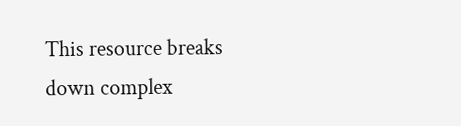This resource breaks down complex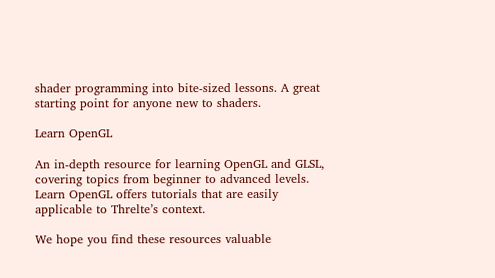shader programming into bite-sized lessons. A great starting point for anyone new to shaders.

Learn OpenGL

An in-depth resource for learning OpenGL and GLSL, covering topics from beginner to advanced levels. Learn OpenGL offers tutorials that are easily applicable to Threlte’s context.

We hope you find these resources valuable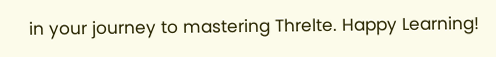in your journey to mastering Threlte. Happy Learning!